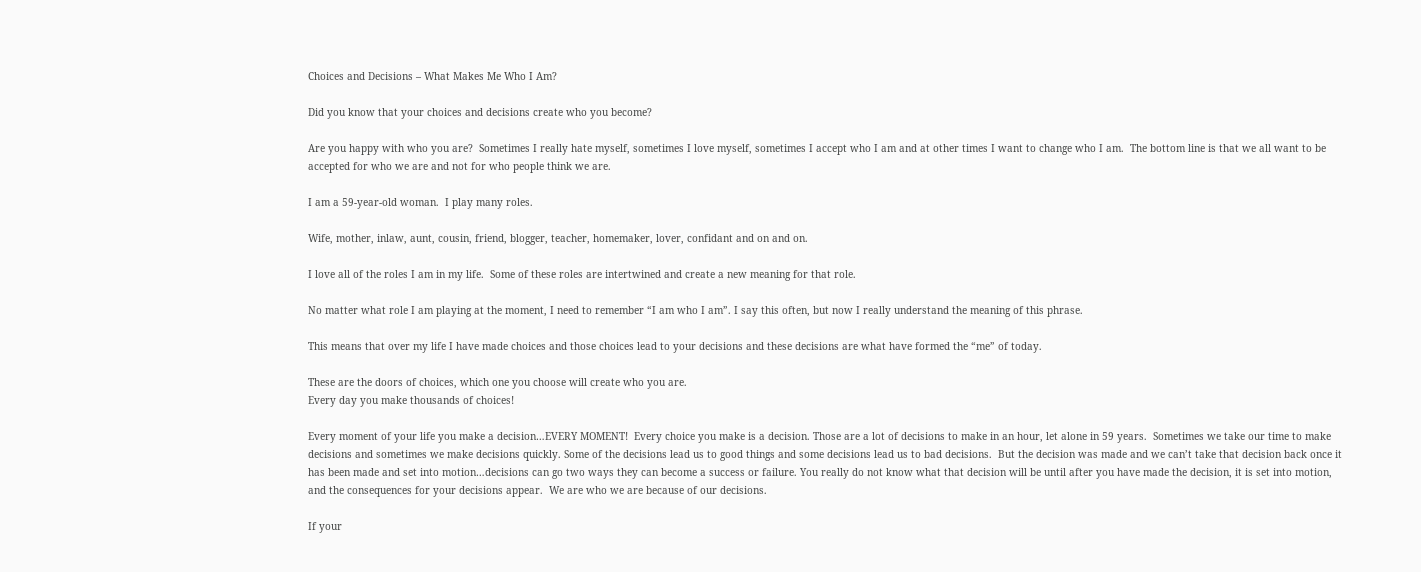Choices and Decisions – What Makes Me Who I Am?

Did you know that your choices and decisions create who you become?

Are you happy with who you are?  Sometimes I really hate myself, sometimes I love myself, sometimes I accept who I am and at other times I want to change who I am.  The bottom line is that we all want to be accepted for who we are and not for who people think we are.

I am a 59-year-old woman.  I play many roles.

Wife, mother, inlaw, aunt, cousin, friend, blogger, teacher, homemaker, lover, confidant and on and on.

I love all of the roles I am in my life.  Some of these roles are intertwined and create a new meaning for that role.

No matter what role I am playing at the moment, I need to remember “I am who I am”. I say this often, but now I really understand the meaning of this phrase.

This means that over my life I have made choices and those choices lead to your decisions and these decisions are what have formed the “me” of today.

These are the doors of choices, which one you choose will create who you are.
Every day you make thousands of choices!

Every moment of your life you make a decision…EVERY MOMENT!  Every choice you make is a decision. Those are a lot of decisions to make in an hour, let alone in 59 years.  Sometimes we take our time to make decisions and sometimes we make decisions quickly. Some of the decisions lead us to good things and some decisions lead us to bad decisions.  But the decision was made and we can’t take that decision back once it has been made and set into motion…decisions can go two ways they can become a success or failure. You really do not know what that decision will be until after you have made the decision, it is set into motion, and the consequences for your decisions appear.  We are who we are because of our decisions.

If your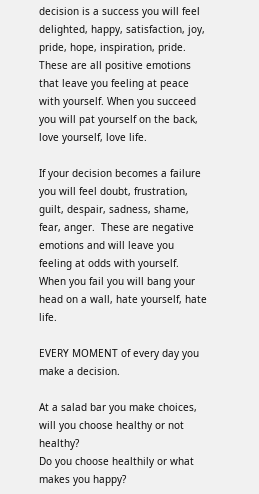decision is a success you will feel delighted, happy, satisfaction, joy, pride, hope, inspiration, pride.  These are all positive emotions that leave you feeling at peace with yourself. When you succeed you will pat yourself on the back, love yourself, love life.

If your decision becomes a failure you will feel doubt, frustration, guilt, despair, sadness, shame, fear, anger.  These are negative emotions and will leave you feeling at odds with yourself. When you fail you will bang your head on a wall, hate yourself, hate life.

EVERY MOMENT of every day you make a decision.

At a salad bar you make choices, will you choose healthy or not healthy?
Do you choose healthily or what makes you happy?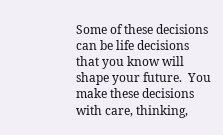Some of these decisions can be life decisions that you know will shape your future.  You make these decisions with care, thinking,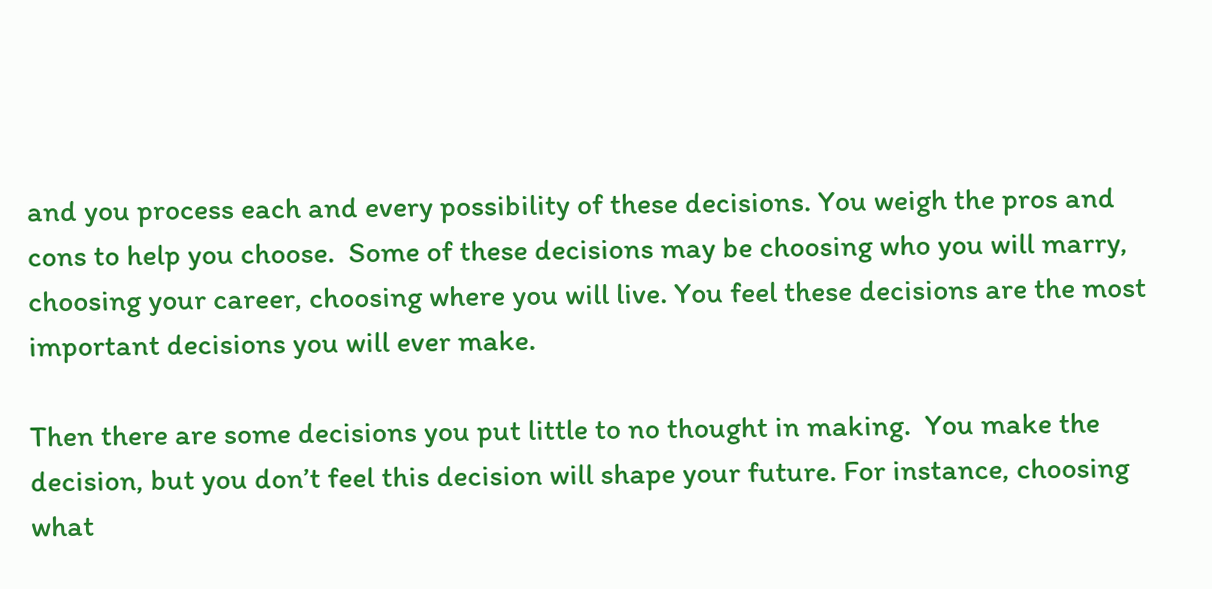and you process each and every possibility of these decisions. You weigh the pros and cons to help you choose.  Some of these decisions may be choosing who you will marry, choosing your career, choosing where you will live. You feel these decisions are the most important decisions you will ever make.

Then there are some decisions you put little to no thought in making.  You make the decision, but you don’t feel this decision will shape your future. For instance, choosing what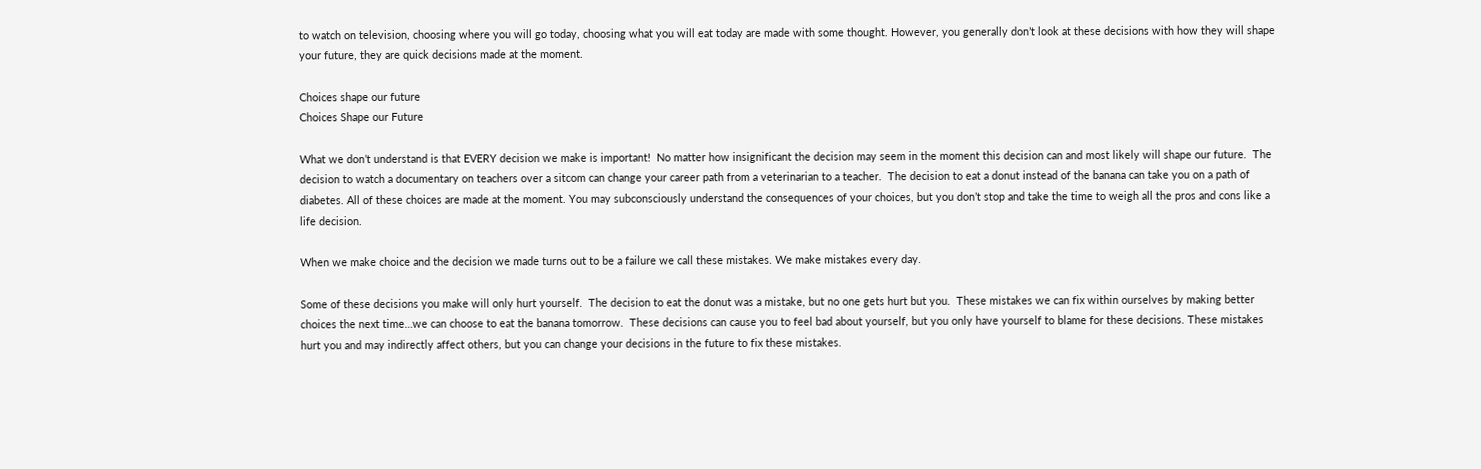to watch on television, choosing where you will go today, choosing what you will eat today are made with some thought. However, you generally don’t look at these decisions with how they will shape your future, they are quick decisions made at the moment.

Choices shape our future
Choices Shape our Future

What we don’t understand is that EVERY decision we make is important!  No matter how insignificant the decision may seem in the moment this decision can and most likely will shape our future.  The decision to watch a documentary on teachers over a sitcom can change your career path from a veterinarian to a teacher.  The decision to eat a donut instead of the banana can take you on a path of diabetes. All of these choices are made at the moment. You may subconsciously understand the consequences of your choices, but you don’t stop and take the time to weigh all the pros and cons like a life decision.

When we make choice and the decision we made turns out to be a failure we call these mistakes. We make mistakes every day.

Some of these decisions you make will only hurt yourself.  The decision to eat the donut was a mistake, but no one gets hurt but you.  These mistakes we can fix within ourselves by making better choices the next time…we can choose to eat the banana tomorrow.  These decisions can cause you to feel bad about yourself, but you only have yourself to blame for these decisions. These mistakes hurt you and may indirectly affect others, but you can change your decisions in the future to fix these mistakes.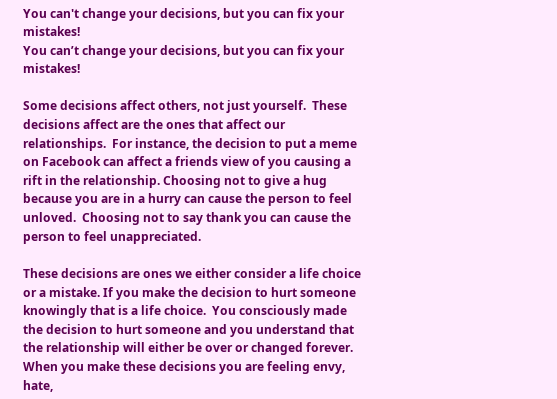You can't change your decisions, but you can fix your mistakes!
You can’t change your decisions, but you can fix your mistakes!

Some decisions affect others, not just yourself.  These decisions affect are the ones that affect our relationships.  For instance, the decision to put a meme on Facebook can affect a friends view of you causing a rift in the relationship. Choosing not to give a hug because you are in a hurry can cause the person to feel unloved.  Choosing not to say thank you can cause the person to feel unappreciated.

These decisions are ones we either consider a life choice or a mistake. If you make the decision to hurt someone knowingly that is a life choice.  You consciously made the decision to hurt someone and you understand that the relationship will either be over or changed forever. When you make these decisions you are feeling envy, hate,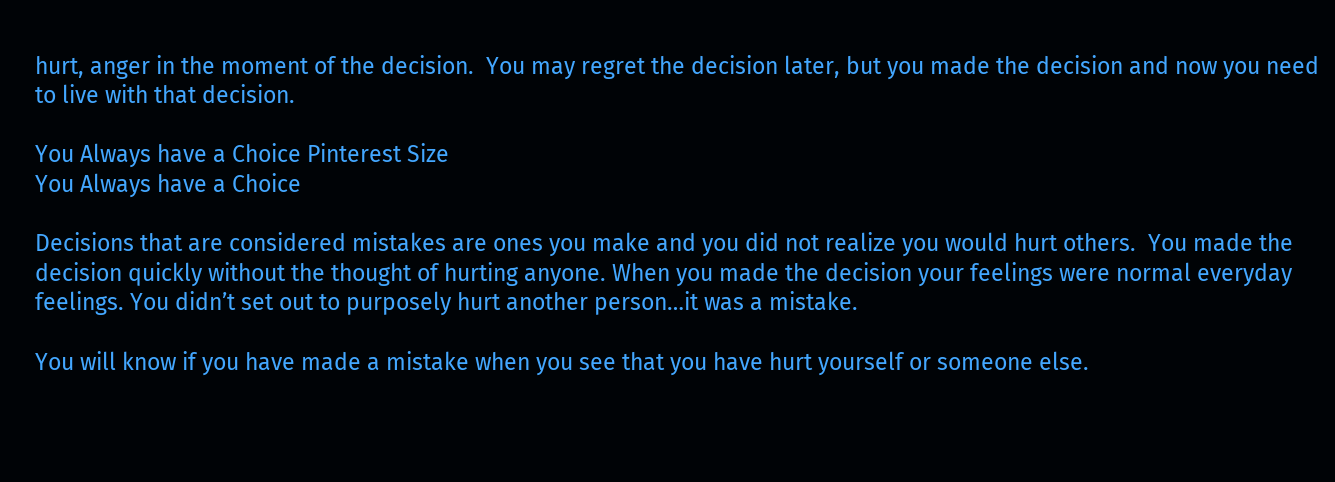hurt, anger in the moment of the decision.  You may regret the decision later, but you made the decision and now you need to live with that decision.

You Always have a Choice Pinterest Size
You Always have a Choice

Decisions that are considered mistakes are ones you make and you did not realize you would hurt others.  You made the decision quickly without the thought of hurting anyone. When you made the decision your feelings were normal everyday feelings. You didn’t set out to purposely hurt another person…it was a mistake.

You will know if you have made a mistake when you see that you have hurt yourself or someone else.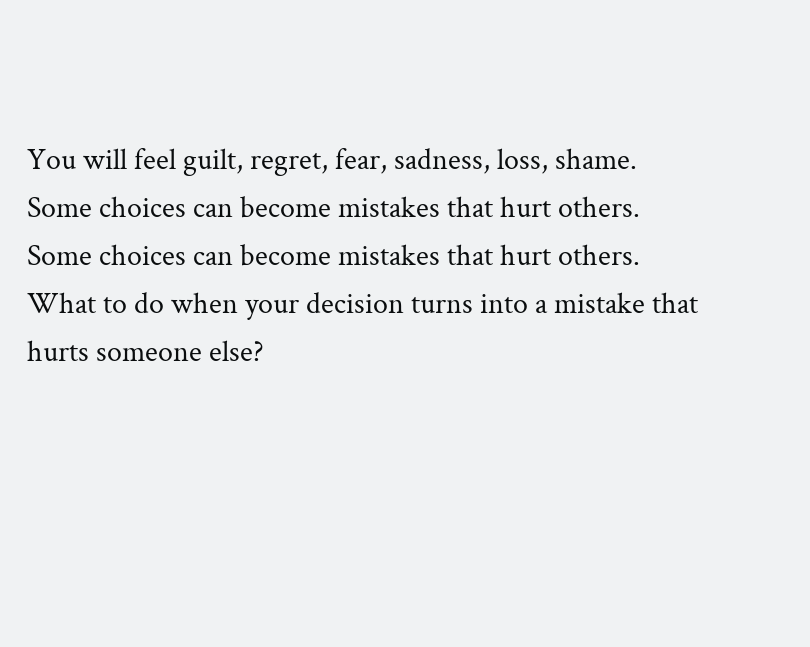You will feel guilt, regret, fear, sadness, loss, shame.
Some choices can become mistakes that hurt others.
Some choices can become mistakes that hurt others.
What to do when your decision turns into a mistake that hurts someone else?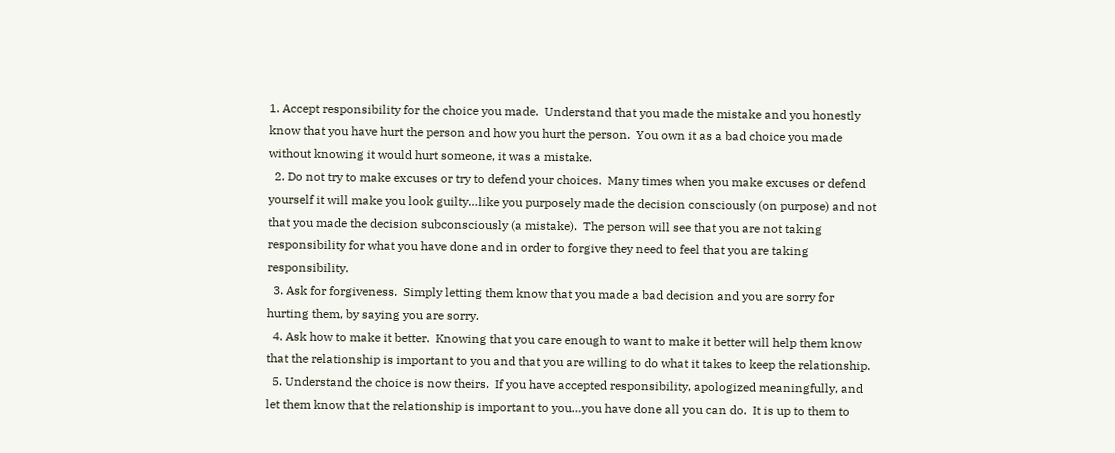1. Accept responsibility for the choice you made.  Understand that you made the mistake and you honestly know that you have hurt the person and how you hurt the person.  You own it as a bad choice you made without knowing it would hurt someone, it was a mistake.
  2. Do not try to make excuses or try to defend your choices.  Many times when you make excuses or defend yourself it will make you look guilty…like you purposely made the decision consciously (on purpose) and not that you made the decision subconsciously (a mistake).  The person will see that you are not taking responsibility for what you have done and in order to forgive they need to feel that you are taking responsibility.
  3. Ask for forgiveness.  Simply letting them know that you made a bad decision and you are sorry for hurting them, by saying you are sorry.
  4. Ask how to make it better.  Knowing that you care enough to want to make it better will help them know that the relationship is important to you and that you are willing to do what it takes to keep the relationship.
  5. Understand the choice is now theirs.  If you have accepted responsibility, apologized meaningfully, and let them know that the relationship is important to you…you have done all you can do.  It is up to them to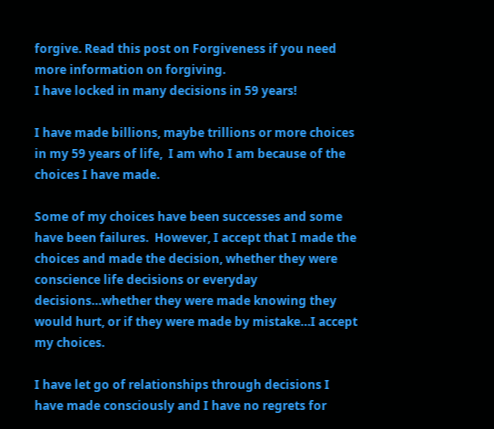forgive. Read this post on Forgiveness if you need more information on forgiving.
I have locked in many decisions in 59 years!

I have made billions, maybe trillions or more choices in my 59 years of life,  I am who I am because of the choices I have made.

Some of my choices have been successes and some have been failures.  However, I accept that I made the choices and made the decision, whether they were conscience life decisions or everyday decisions…whether they were made knowing they would hurt, or if they were made by mistake…I accept my choices.

I have let go of relationships through decisions I have made consciously and I have no regrets for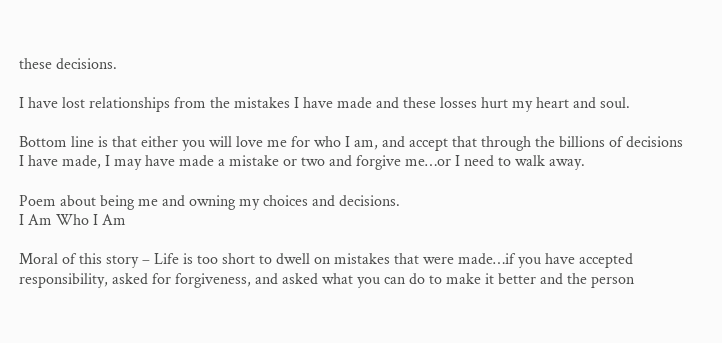these decisions.

I have lost relationships from the mistakes I have made and these losses hurt my heart and soul.

Bottom line is that either you will love me for who I am, and accept that through the billions of decisions I have made, I may have made a mistake or two and forgive me…or I need to walk away.

Poem about being me and owning my choices and decisions.
I Am Who I Am

Moral of this story – Life is too short to dwell on mistakes that were made…if you have accepted responsibility, asked for forgiveness, and asked what you can do to make it better and the person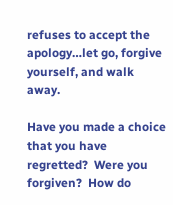refuses to accept the apology…let go, forgive yourself, and walk away.

Have you made a choice that you have regretted?  Were you forgiven?  How do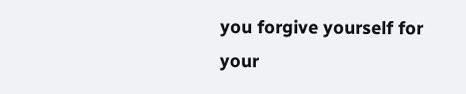you forgive yourself for your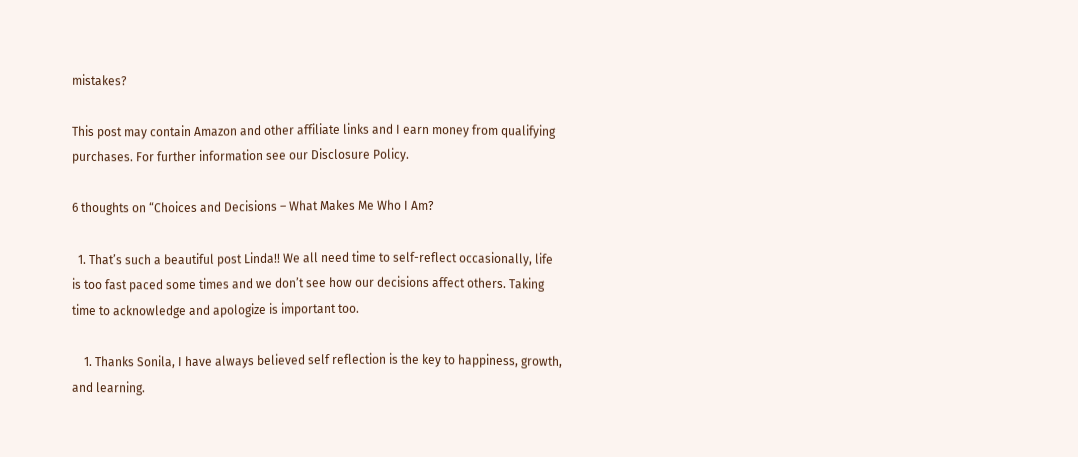mistakes?

This post may contain Amazon and other affiliate links and I earn money from qualifying purchases. For further information see our Disclosure Policy.

6 thoughts on “Choices and Decisions – What Makes Me Who I Am?

  1. That’s such a beautiful post Linda!! We all need time to self-reflect occasionally, life is too fast paced some times and we don’t see how our decisions affect others. Taking time to acknowledge and apologize is important too.

    1. Thanks Sonila, I have always believed self reflection is the key to happiness, growth, and learning.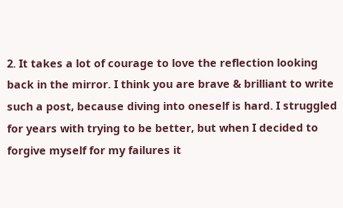2. It takes a lot of courage to love the reflection looking back in the mirror. I think you are brave & brilliant to write such a post, because diving into oneself is hard. I struggled for years with trying to be better, but when I decided to forgive myself for my failures it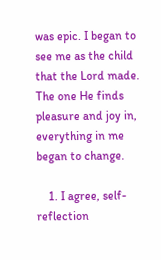was epic. I began to see me as the child that the Lord made. The one He finds pleasure and joy in, everything in me began to change.

    1. I agree, self-reflection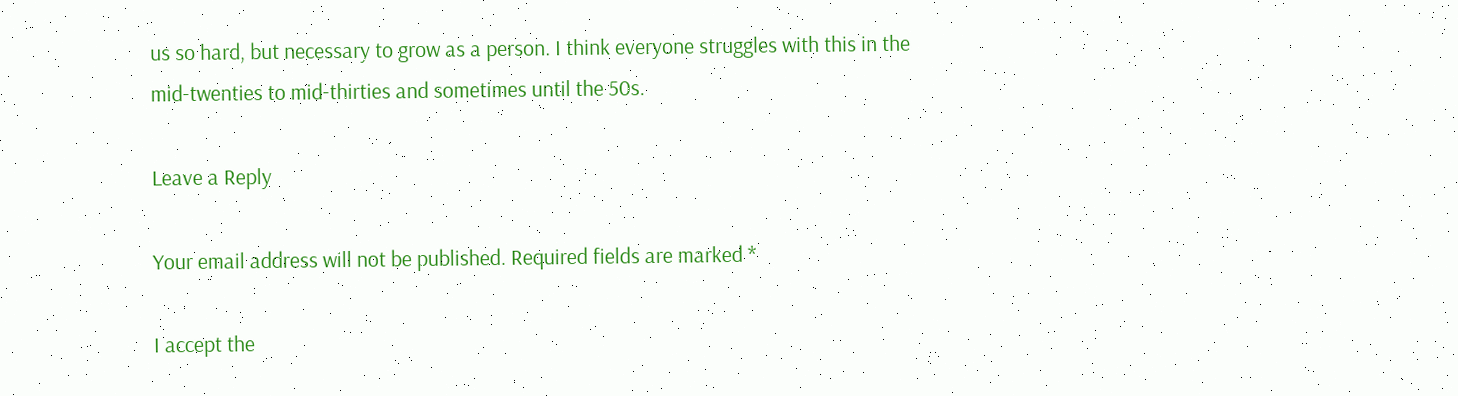us so hard, but necessary to grow as a person. I think everyone struggles with this in the mid-twenties to mid-thirties and sometimes until the 50s.

Leave a Reply

Your email address will not be published. Required fields are marked *

I accept the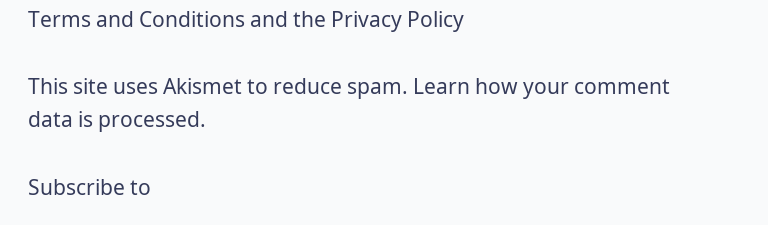Terms and Conditions and the Privacy Policy

This site uses Akismet to reduce spam. Learn how your comment data is processed.

Subscribe to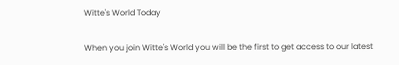Witte's World Today

When you join Witte's World you will be the first to get access to our latest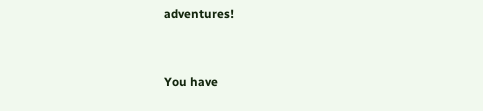adventures!


You have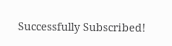Successfully Subscribed!